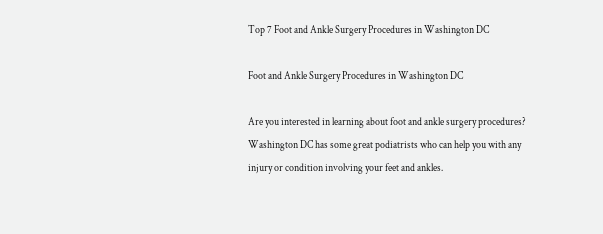Top 7 Foot and Ankle Surgery Procedures in Washington DC

Foot and Ankle Surgery Procedures in Washington DC

Are you interested in learning about foot and ankle surgery procedures? Washington DC has some great podiatrists who can help you with any injury or condition involving your feet and ankles.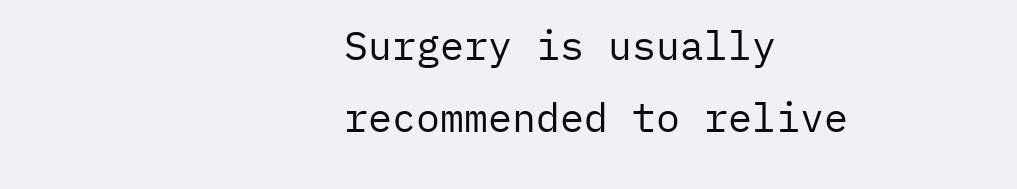Surgery is usually recommended to relive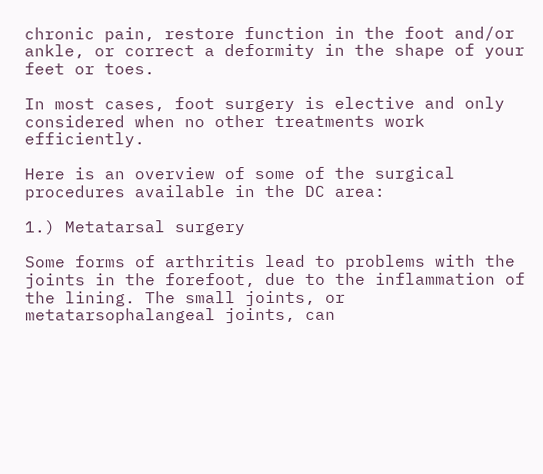chronic pain, restore function in the foot and/or ankle, or correct a deformity in the shape of your feet or toes.

In most cases, foot surgery is elective and only considered when no other treatments work efficiently.

Here is an overview of some of the surgical procedures available in the DC area:

1.) Metatarsal surgery

Some forms of arthritis lead to problems with the joints in the forefoot, due to the inflammation of the lining. The small joints, or metatarsophalangeal joints, can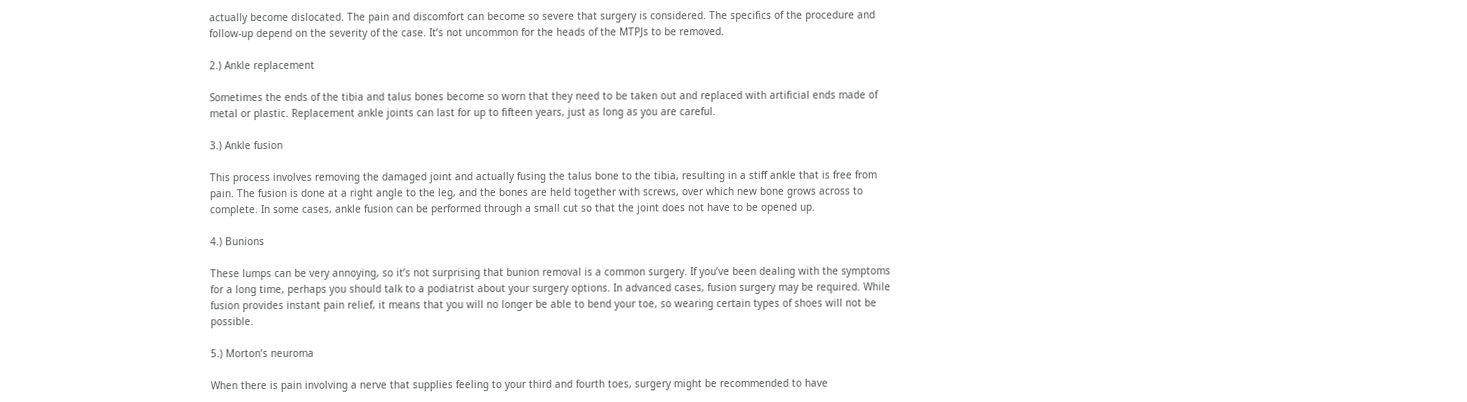actually become dislocated. The pain and discomfort can become so severe that surgery is considered. The specifics of the procedure and follow-up depend on the severity of the case. It’s not uncommon for the heads of the MTPJs to be removed.

2.) Ankle replacement

Sometimes the ends of the tibia and talus bones become so worn that they need to be taken out and replaced with artificial ends made of metal or plastic. Replacement ankle joints can last for up to fifteen years, just as long as you are careful.

3.) Ankle fusion

This process involves removing the damaged joint and actually fusing the talus bone to the tibia, resulting in a stiff ankle that is free from pain. The fusion is done at a right angle to the leg, and the bones are held together with screws, over which new bone grows across to complete. In some cases, ankle fusion can be performed through a small cut so that the joint does not have to be opened up.

4.) Bunions

These lumps can be very annoying, so it’s not surprising that bunion removal is a common surgery. If you’ve been dealing with the symptoms for a long time, perhaps you should talk to a podiatrist about your surgery options. In advanced cases, fusion surgery may be required. While fusion provides instant pain relief, it means that you will no longer be able to bend your toe, so wearing certain types of shoes will not be possible.

5.) Morton’s neuroma

When there is pain involving a nerve that supplies feeling to your third and fourth toes, surgery might be recommended to have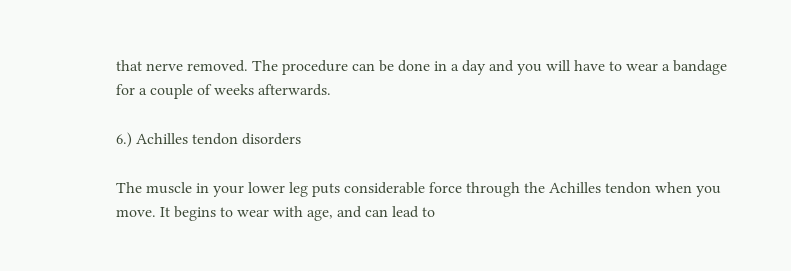that nerve removed. The procedure can be done in a day and you will have to wear a bandage for a couple of weeks afterwards.

6.) Achilles tendon disorders

The muscle in your lower leg puts considerable force through the Achilles tendon when you move. It begins to wear with age, and can lead to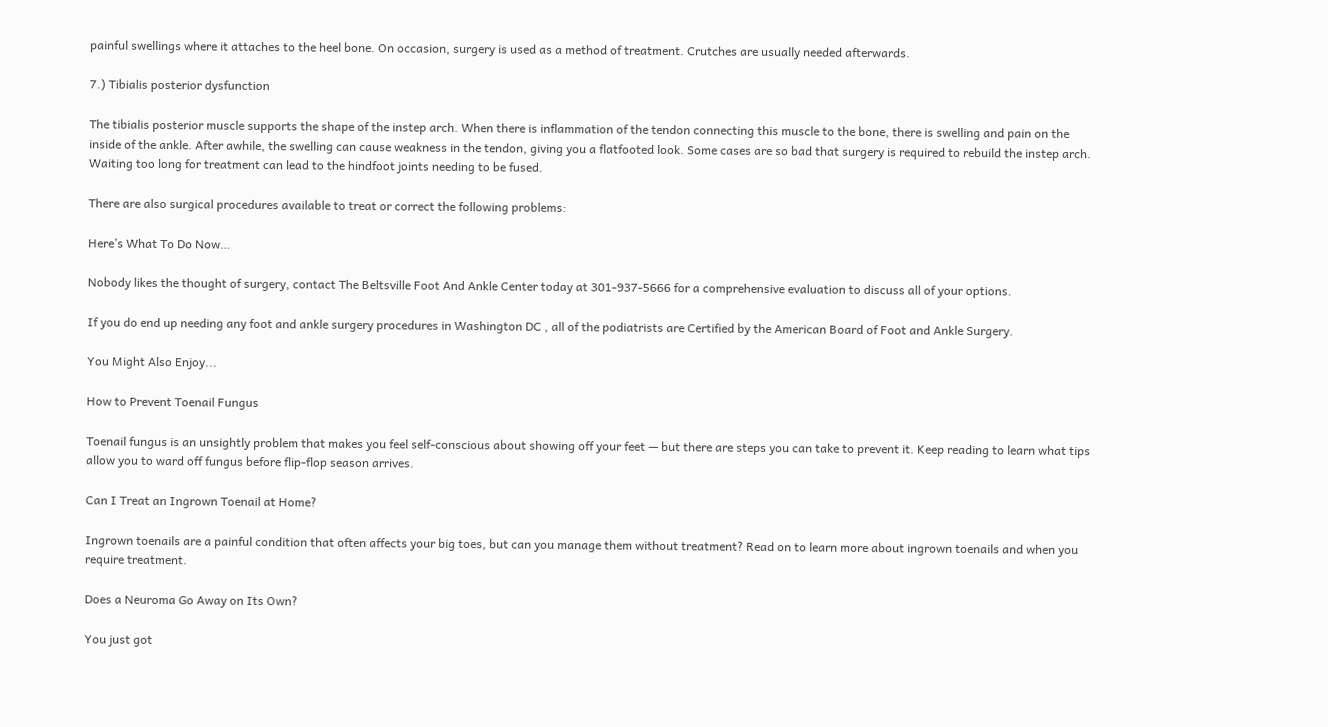painful swellings where it attaches to the heel bone. On occasion, surgery is used as a method of treatment. Crutches are usually needed afterwards.

7.) Tibialis posterior dysfunction

The tibialis posterior muscle supports the shape of the instep arch. When there is inflammation of the tendon connecting this muscle to the bone, there is swelling and pain on the inside of the ankle. After awhile, the swelling can cause weakness in the tendon, giving you a flatfooted look. Some cases are so bad that surgery is required to rebuild the instep arch. Waiting too long for treatment can lead to the hindfoot joints needing to be fused.

There are also surgical procedures available to treat or correct the following problems:

Here’s What To Do Now…

Nobody likes the thought of surgery, contact The Beltsville Foot And Ankle Center today at 301-937-5666 for a comprehensive evaluation to discuss all of your options.

If you do end up needing any foot and ankle surgery procedures in Washington DC , all of the podiatrists are Certified by the American Board of Foot and Ankle Surgery.

You Might Also Enjoy...

How to Prevent Toenail Fungus

Toenail fungus is an unsightly problem that makes you feel self-conscious about showing off your feet — but there are steps you can take to prevent it. Keep reading to learn what tips allow you to ward off fungus before flip-flop season arrives.

Can I Treat an Ingrown Toenail at Home?

Ingrown toenails are a painful condition that often affects your big toes, but can you manage them without treatment? Read on to learn more about ingrown toenails and when you require treatment.

Does a Neuroma Go Away on Its Own?

You just got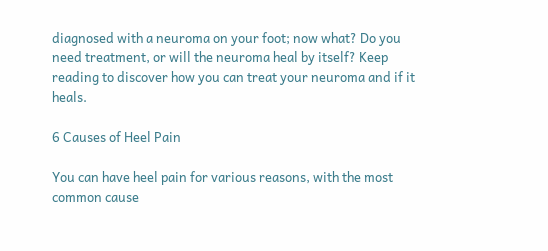diagnosed with a neuroma on your foot; now what? Do you need treatment, or will the neuroma heal by itself? Keep reading to discover how you can treat your neuroma and if it heals.

6 Causes of Heel Pain

You can have heel pain for various reasons, with the most common cause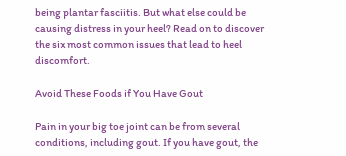being plantar fasciitis. But what else could be causing distress in your heel? Read on to discover the six most common issues that lead to heel discomfort.

Avoid These Foods if You Have Gout

Pain in your big toe joint can be from several conditions, including gout. If you have gout, the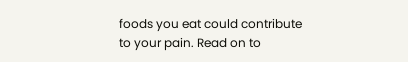foods you eat could contribute to your pain. Read on to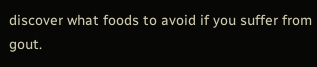discover what foods to avoid if you suffer from gout.